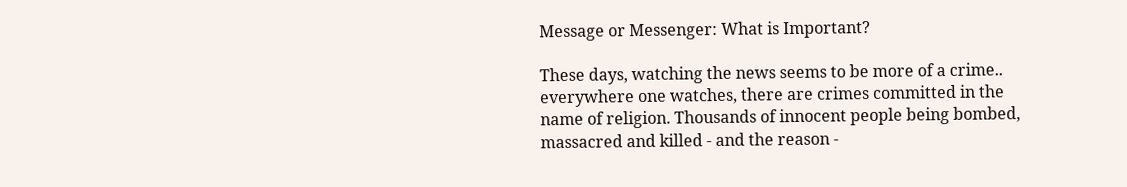Message or Messenger: What is Important?

These days, watching the news seems to be more of a crime.. everywhere one watches, there are crimes committed in the name of religion. Thousands of innocent people being bombed, massacred and killed - and the reason -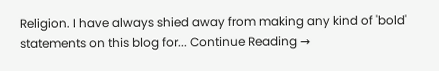Religion. I have always shied away from making any kind of 'bold' statements on this blog for... Continue Reading →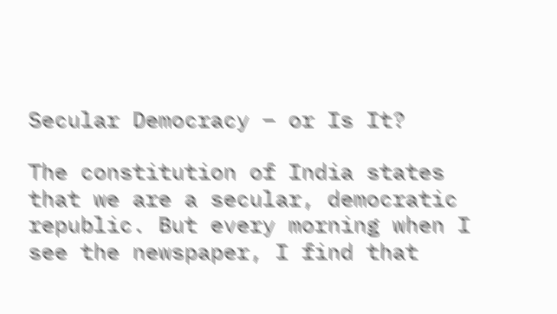Secular Democracy – or Is It?

The constitution of India states that we are a secular, democratic republic. But every morning when I see the newspaper, I find that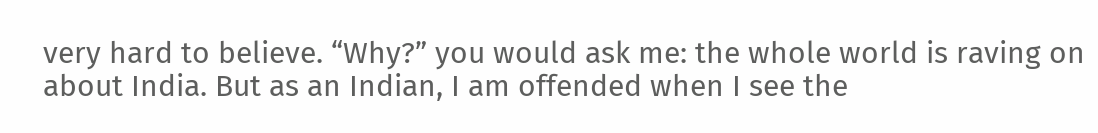very hard to believe. “Why?” you would ask me: the whole world is raving on about India. But as an Indian, I am offended when I see the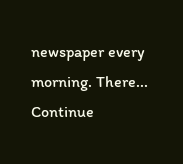newspaper every morning. There... Continue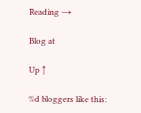Reading →

Blog at

Up ↑

%d bloggers like this: